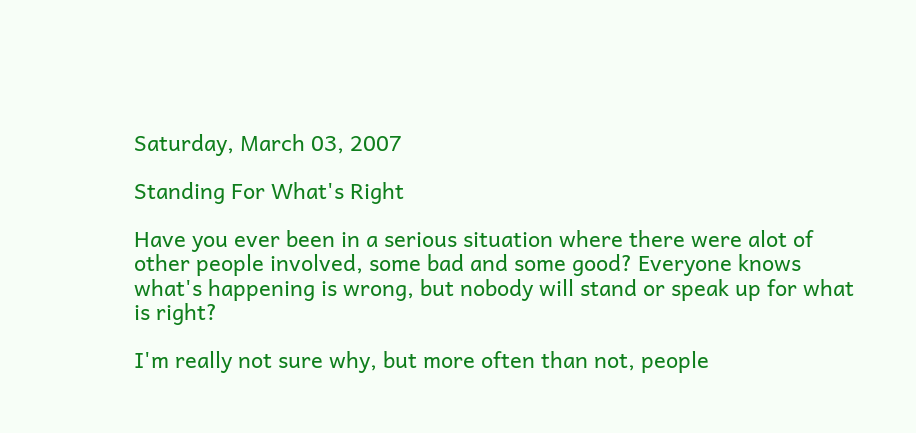Saturday, March 03, 2007

Standing For What's Right

Have you ever been in a serious situation where there were alot of other people involved, some bad and some good? Everyone knows what's happening is wrong, but nobody will stand or speak up for what is right?

I'm really not sure why, but more often than not, people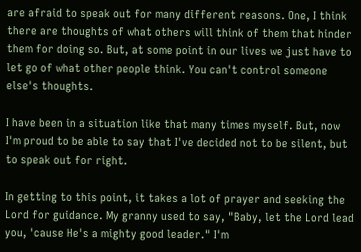are afraid to speak out for many different reasons. One, I think there are thoughts of what others will think of them that hinder them for doing so. But, at some point in our lives we just have to let go of what other people think. You can't control someone else's thoughts.

I have been in a situation like that many times myself. But, now I'm proud to be able to say that I've decided not to be silent, but to speak out for right.

In getting to this point, it takes a lot of prayer and seeking the Lord for guidance. My granny used to say, "Baby, let the Lord lead you, 'cause He's a mighty good leader." I'm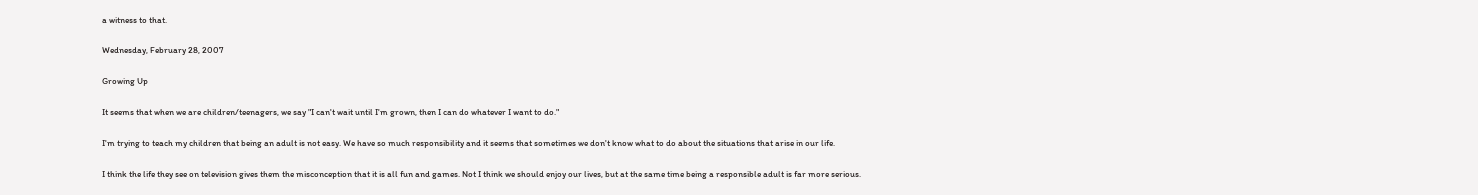a witness to that.

Wednesday, February 28, 2007

Growing Up

It seems that when we are children/teenagers, we say "I can't wait until I'm grown, then I can do whatever I want to do."

I'm trying to teach my children that being an adult is not easy. We have so much responsibility and it seems that sometimes we don't know what to do about the situations that arise in our life.

I think the life they see on television gives them the misconception that it is all fun and games. Not I think we should enjoy our lives, but at the same time being a responsible adult is far more serious.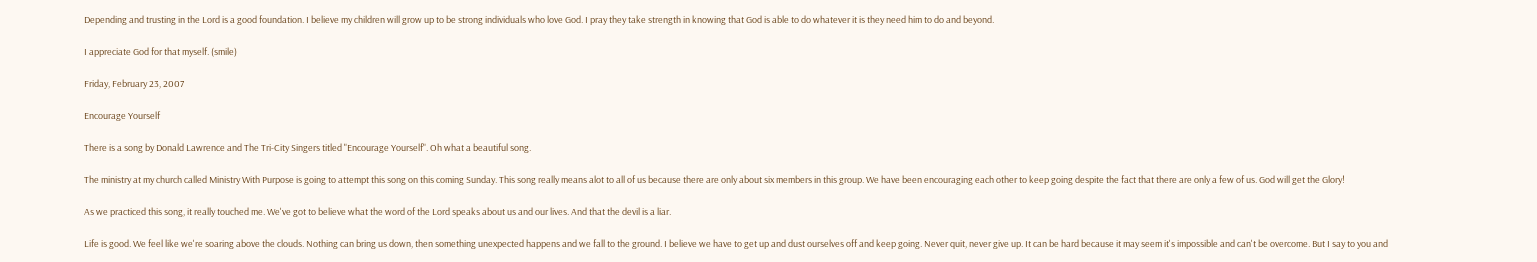Depending and trusting in the Lord is a good foundation. I believe my children will grow up to be strong individuals who love God. I pray they take strength in knowing that God is able to do whatever it is they need him to do and beyond.

I appreciate God for that myself. (smile)

Friday, February 23, 2007

Encourage Yourself

There is a song by Donald Lawrence and The Tri-City Singers titled "Encourage Yourself". Oh what a beautiful song.

The ministry at my church called Ministry With Purpose is going to attempt this song on this coming Sunday. This song really means alot to all of us because there are only about six members in this group. We have been encouraging each other to keep going despite the fact that there are only a few of us. God will get the Glory!

As we practiced this song, it really touched me. We've got to believe what the word of the Lord speaks about us and our lives. And that the devil is a liar.

Life is good. We feel like we're soaring above the clouds. Nothing can bring us down, then something unexpected happens and we fall to the ground. I believe we have to get up and dust ourselves off and keep going. Never quit, never give up. It can be hard because it may seem it's impossible and can't be overcome. But I say to you and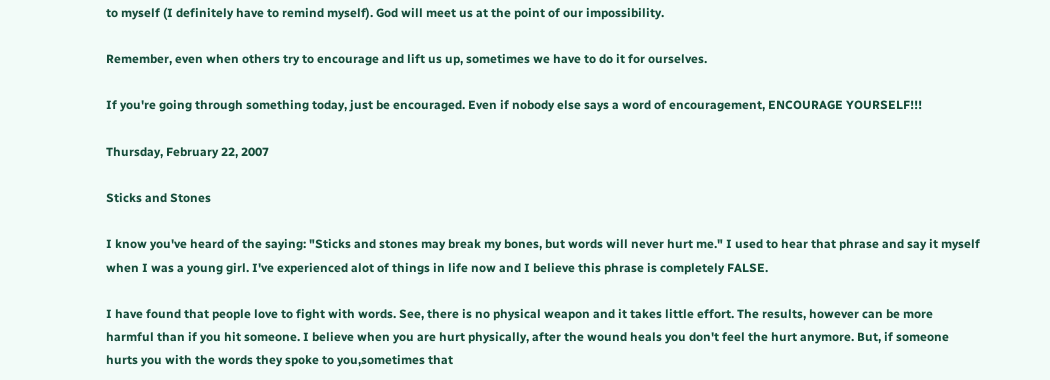to myself (I definitely have to remind myself). God will meet us at the point of our impossibility.

Remember, even when others try to encourage and lift us up, sometimes we have to do it for ourselves.

If you're going through something today, just be encouraged. Even if nobody else says a word of encouragement, ENCOURAGE YOURSELF!!!

Thursday, February 22, 2007

Sticks and Stones

I know you've heard of the saying: "Sticks and stones may break my bones, but words will never hurt me." I used to hear that phrase and say it myself when I was a young girl. I've experienced alot of things in life now and I believe this phrase is completely FALSE.

I have found that people love to fight with words. See, there is no physical weapon and it takes little effort. The results, however can be more harmful than if you hit someone. I believe when you are hurt physically, after the wound heals you don't feel the hurt anymore. But, if someone hurts you with the words they spoke to you,sometimes that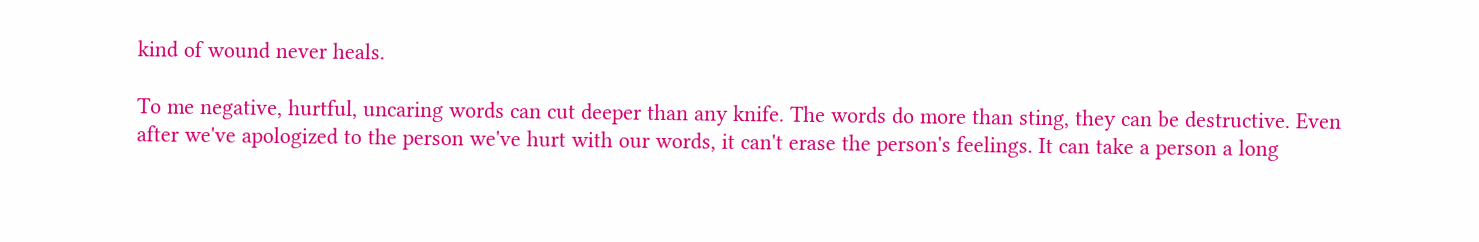kind of wound never heals.

To me negative, hurtful, uncaring words can cut deeper than any knife. The words do more than sting, they can be destructive. Even after we've apologized to the person we've hurt with our words, it can't erase the person's feelings. It can take a person a long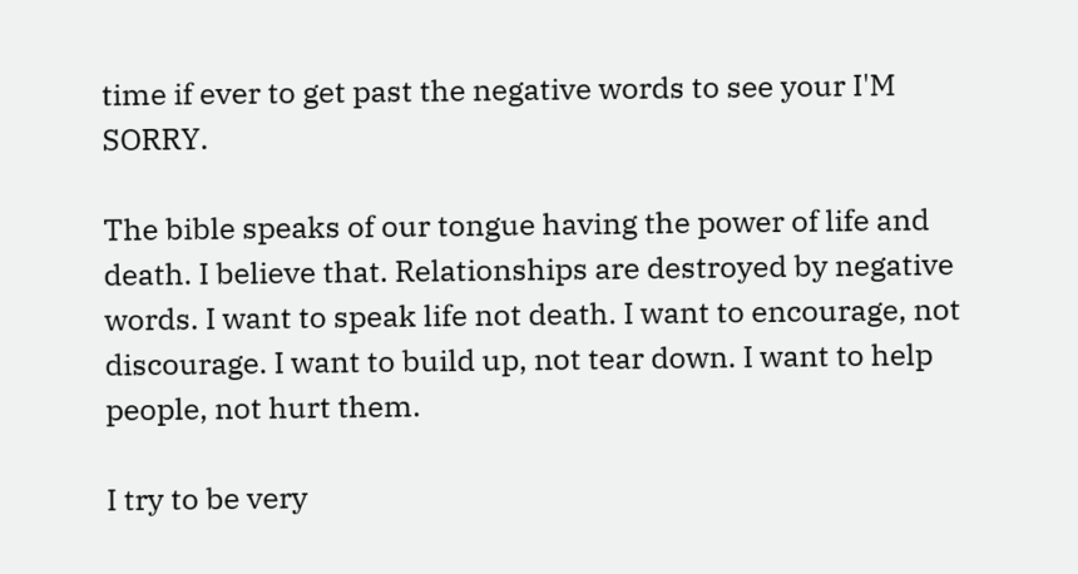time if ever to get past the negative words to see your I'M SORRY.

The bible speaks of our tongue having the power of life and death. I believe that. Relationships are destroyed by negative words. I want to speak life not death. I want to encourage, not discourage. I want to build up, not tear down. I want to help people, not hurt them.

I try to be very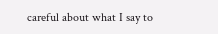careful about what I say to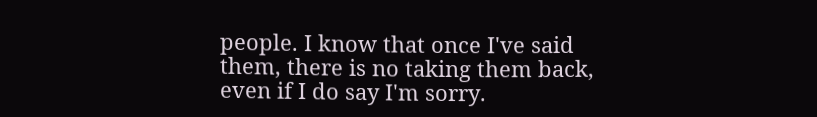people. I know that once I've said them, there is no taking them back, even if I do say I'm sorry.